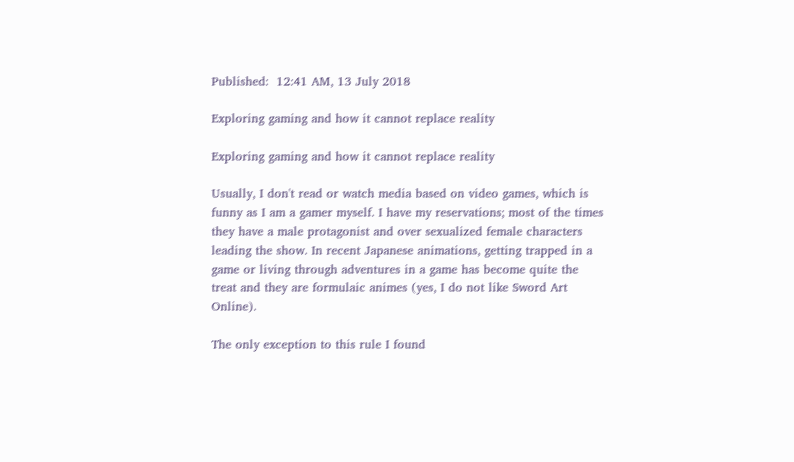Published:  12:41 AM, 13 July 2018

Exploring gaming and how it cannot replace reality

Exploring gaming and how it cannot replace reality

Usually, I don't read or watch media based on video games, which is funny as I am a gamer myself. I have my reservations; most of the times they have a male protagonist and over sexualized female characters leading the show. In recent Japanese animations, getting trapped in a game or living through adventures in a game has become quite the treat and they are formulaic animes (yes, I do not like Sword Art Online).

The only exception to this rule I found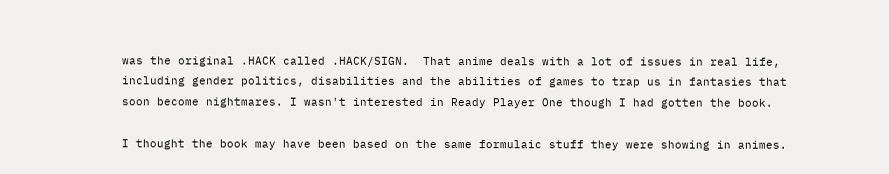was the original .HACK called .HACK/SIGN.  That anime deals with a lot of issues in real life, including gender politics, disabilities and the abilities of games to trap us in fantasies that soon become nightmares. I wasn't interested in Ready Player One though I had gotten the book.

I thought the book may have been based on the same formulaic stuff they were showing in animes.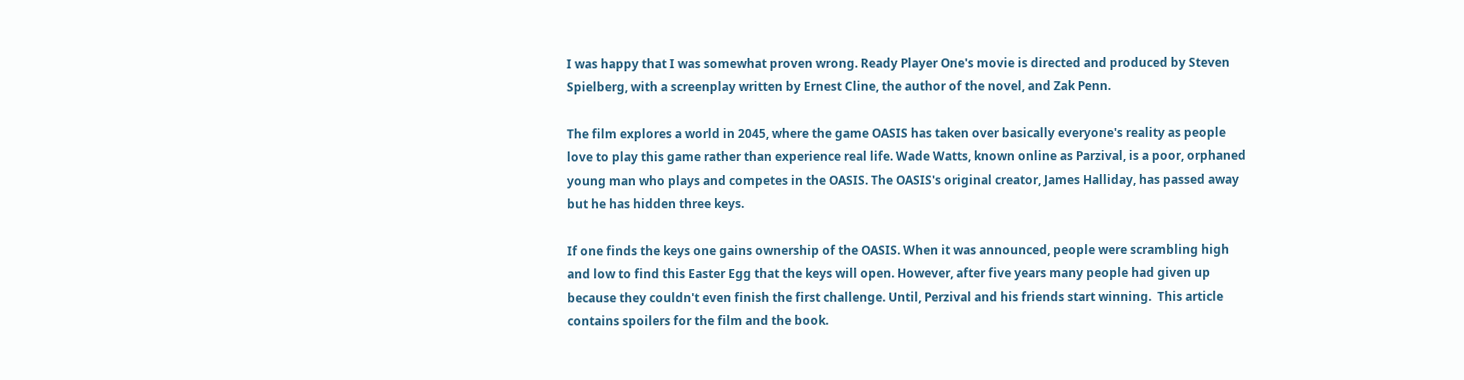I was happy that I was somewhat proven wrong. Ready Player One's movie is directed and produced by Steven Spielberg, with a screenplay written by Ernest Cline, the author of the novel, and Zak Penn.

The film explores a world in 2045, where the game OASIS has taken over basically everyone's reality as people love to play this game rather than experience real life. Wade Watts, known online as Parzival, is a poor, orphaned young man who plays and competes in the OASIS. The OASIS's original creator, James Halliday, has passed away but he has hidden three keys.

If one finds the keys one gains ownership of the OASIS. When it was announced, people were scrambling high and low to find this Easter Egg that the keys will open. However, after five years many people had given up because they couldn't even finish the first challenge. Until, Perzival and his friends start winning.  This article contains spoilers for the film and the book.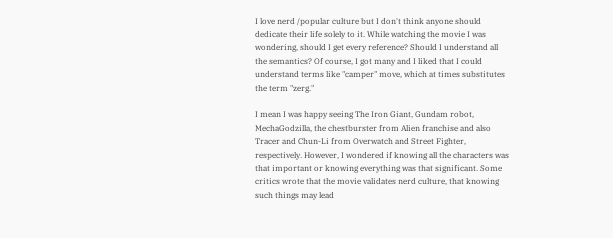I love nerd /popular culture but I don't think anyone should dedicate their life solely to it. While watching the movie I was wondering, should I get every reference? Should I understand all the semantics? Of course, I got many and I liked that I could understand terms like "camper" move, which at times substitutes the term "zerg."

I mean I was happy seeing The Iron Giant, Gundam robot, MechaGodzilla, the chestburster from Alien franchise and also Tracer and Chun-Li from Overwatch and Street Fighter, respectively. However, I wondered if knowing all the characters was that important or knowing everything was that significant. Some critics wrote that the movie validates nerd culture, that knowing such things may lead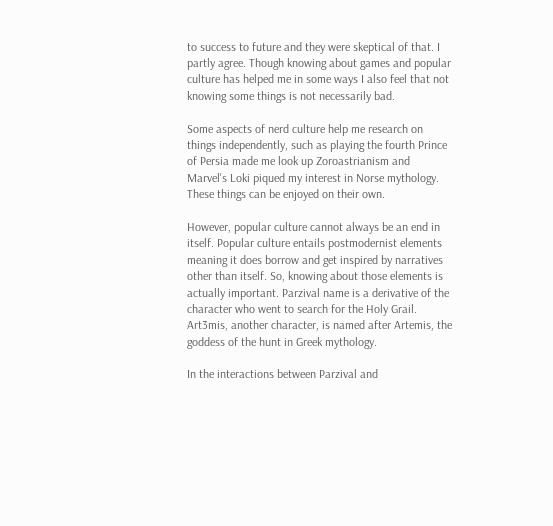to success to future and they were skeptical of that. I partly agree. Though knowing about games and popular culture has helped me in some ways I also feel that not knowing some things is not necessarily bad.

Some aspects of nerd culture help me research on things independently, such as playing the fourth Prince of Persia made me look up Zoroastrianism and Marvel's Loki piqued my interest in Norse mythology. These things can be enjoyed on their own.

However, popular culture cannot always be an end in itself. Popular culture entails postmodernist elements meaning it does borrow and get inspired by narratives other than itself. So, knowing about those elements is actually important. Parzival name is a derivative of the character who went to search for the Holy Grail. Art3mis, another character, is named after Artemis, the goddess of the hunt in Greek mythology.

In the interactions between Parzival and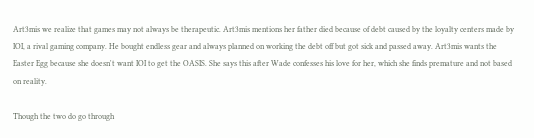Art3mis we realize that games may not always be therapeutic. Art3mis mentions her father died because of debt caused by the loyalty centers made by IOI, a rival gaming company. He bought endless gear and always planned on working the debt off but got sick and passed away. Art3mis wants the Easter Egg because she doesn't want IOI to get the OASIS. She says this after Wade confesses his love for her, which she finds premature and not based on reality.

Though the two do go through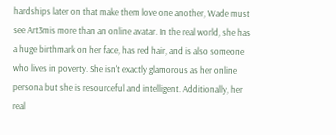hardships later on that make them love one another, Wade must see Art3mis more than an online avatar. In the real world, she has a huge birthmark on her face, has red hair, and is also someone who lives in poverty. She isn't exactly glamorous as her online persona but she is resourceful and intelligent. Additionally, her real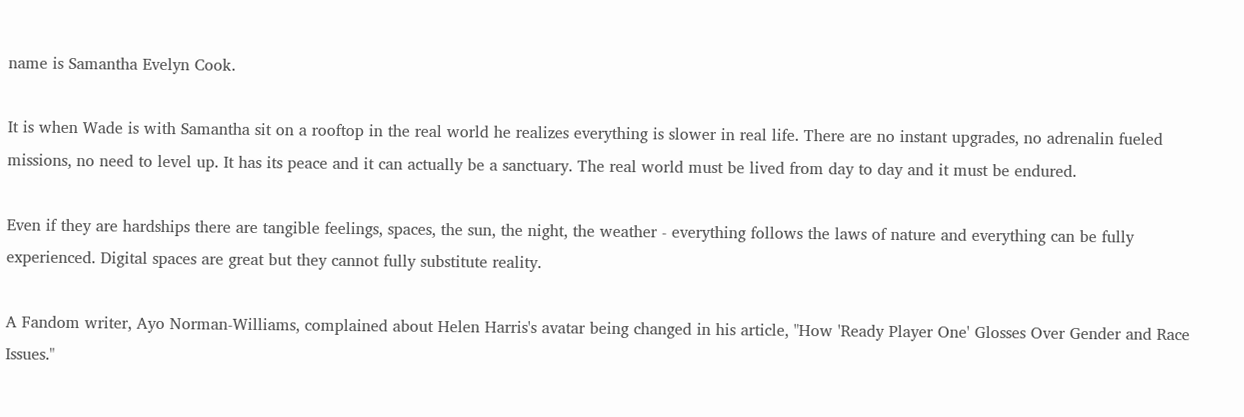name is Samantha Evelyn Cook.

It is when Wade is with Samantha sit on a rooftop in the real world he realizes everything is slower in real life. There are no instant upgrades, no adrenalin fueled missions, no need to level up. It has its peace and it can actually be a sanctuary. The real world must be lived from day to day and it must be endured.

Even if they are hardships there are tangible feelings, spaces, the sun, the night, the weather - everything follows the laws of nature and everything can be fully experienced. Digital spaces are great but they cannot fully substitute reality.

A Fandom writer, Ayo Norman-Williams, complained about Helen Harris's avatar being changed in his article, "How 'Ready Player One' Glosses Over Gender and Race Issues."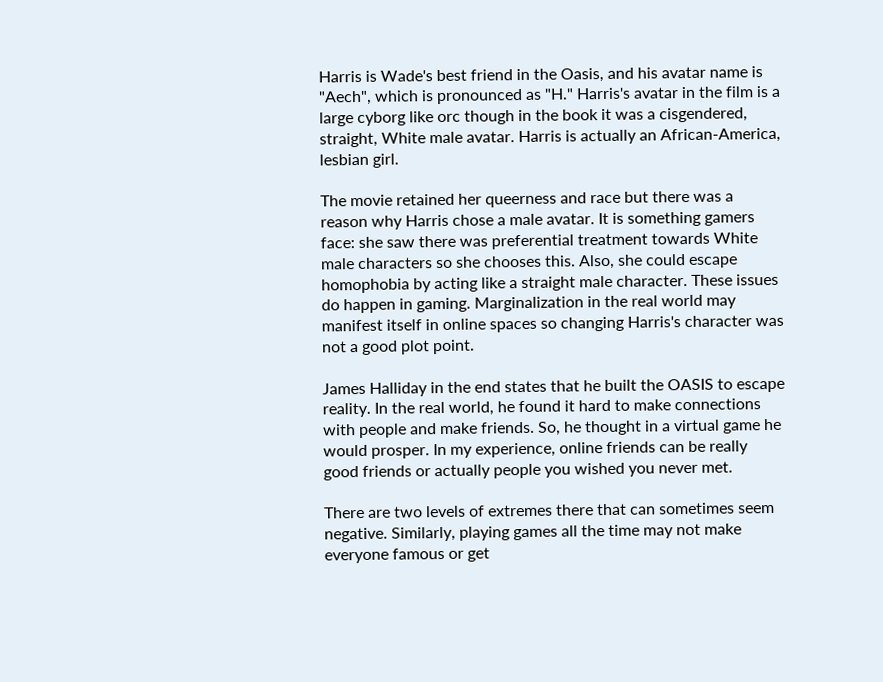Harris is Wade's best friend in the Oasis, and his avatar name is "Aech", which is pronounced as "H." Harris's avatar in the film is a large cyborg like orc though in the book it was a cisgendered, straight, White male avatar. Harris is actually an African-America, lesbian girl.

The movie retained her queerness and race but there was a reason why Harris chose a male avatar. It is something gamers face: she saw there was preferential treatment towards White male characters so she chooses this. Also, she could escape homophobia by acting like a straight male character. These issues do happen in gaming. Marginalization in the real world may manifest itself in online spaces so changing Harris's character was not a good plot point.

James Halliday in the end states that he built the OASIS to escape reality. In the real world, he found it hard to make connections with people and make friends. So, he thought in a virtual game he would prosper. In my experience, online friends can be really good friends or actually people you wished you never met.

There are two levels of extremes there that can sometimes seem negative. Similarly, playing games all the time may not make everyone famous or get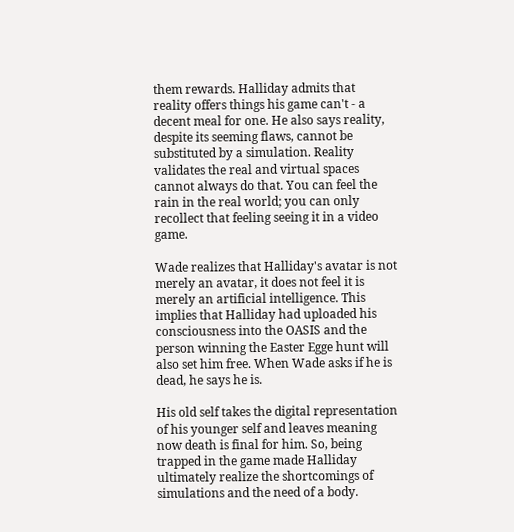them rewards. Halliday admits that reality offers things his game can't - a decent meal for one. He also says reality, despite its seeming flaws, cannot be substituted by a simulation. Reality validates the real and virtual spaces cannot always do that. You can feel the rain in the real world; you can only recollect that feeling seeing it in a video game.

Wade realizes that Halliday's avatar is not merely an avatar, it does not feel it is merely an artificial intelligence. This implies that Halliday had uploaded his consciousness into the OASIS and the person winning the Easter Egge hunt will also set him free. When Wade asks if he is dead, he says he is.

His old self takes the digital representation of his younger self and leaves meaning now death is final for him. So, being trapped in the game made Halliday ultimately realize the shortcomings of simulations and the need of a body.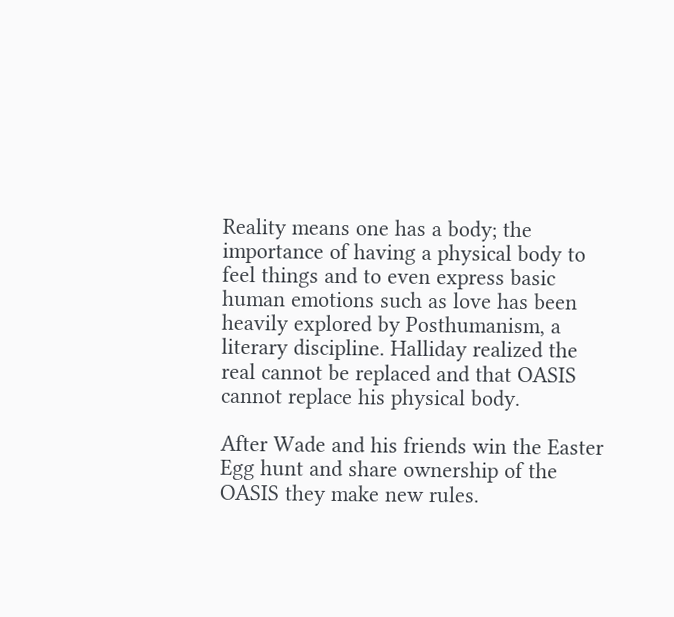Reality means one has a body; the importance of having a physical body to feel things and to even express basic human emotions such as love has been heavily explored by Posthumanism, a literary discipline. Halliday realized the real cannot be replaced and that OASIS cannot replace his physical body.

After Wade and his friends win the Easter Egg hunt and share ownership of the OASIS they make new rules.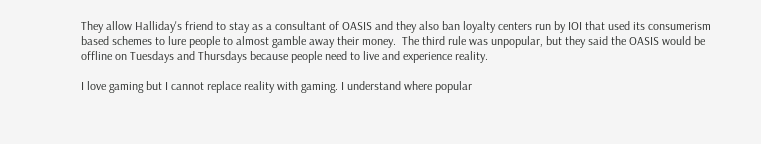They allow Halliday's friend to stay as a consultant of OASIS and they also ban loyalty centers run by IOI that used its consumerism based schemes to lure people to almost gamble away their money.  The third rule was unpopular, but they said the OASIS would be offline on Tuesdays and Thursdays because people need to live and experience reality.

I love gaming but I cannot replace reality with gaming. I understand where popular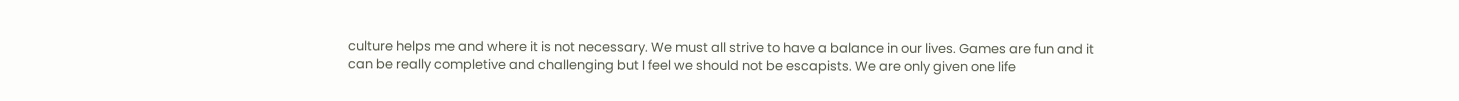culture helps me and where it is not necessary. We must all strive to have a balance in our lives. Games are fun and it can be really completive and challenging but I feel we should not be escapists. We are only given one life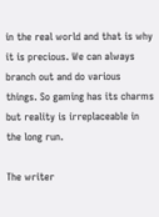in the real world and that is why it is precious. We can always branch out and do various things. So gaming has its charms but reality is irreplaceable in the long run.

The writer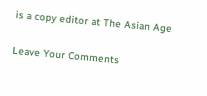is a copy editor at The Asian Age

Leave Your Comments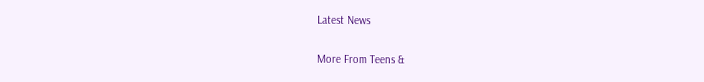Latest News

More From Teens &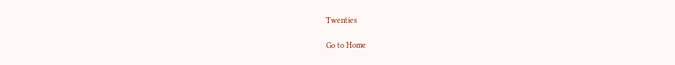Twenties

Go to Home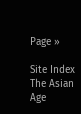Page »

Site Index The Asian Age